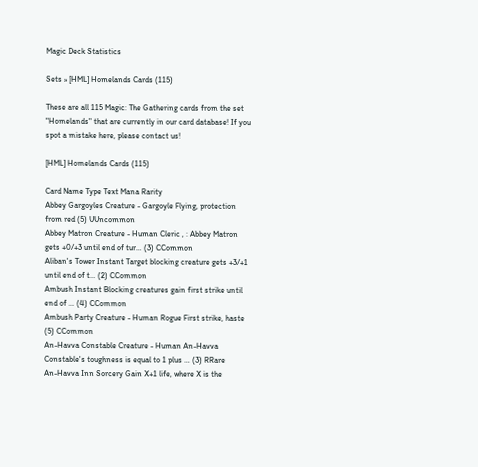Magic Deck Statistics

Sets » [HML] Homelands Cards (115)

These are all 115 Magic: The Gathering cards from the set "Homelands" that are currently in our card database! If you spot a mistake here, please contact us!

[HML] Homelands Cards (115)

Card Name Type Text Mana Rarity
Abbey Gargoyles Creature - Gargoyle Flying, protection from red (5) UUncommon
Abbey Matron Creature - Human Cleric , : Abbey Matron gets +0/+3 until end of tur… (3) CCommon
Aliban's Tower Instant Target blocking creature gets +3/+1 until end of t… (2) CCommon
Ambush Instant Blocking creatures gain first strike until end of … (4) CCommon
Ambush Party Creature - Human Rogue First strike, haste (5) CCommon
An-Havva Constable Creature - Human An-Havva Constable's toughness is equal to 1 plus … (3) RRare
An-Havva Inn Sorcery Gain X+1 life, where X is the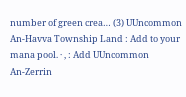number of green crea… (3) UUncommon
An-Havva Township Land : Add to your mana pool. · , : Add UUncommon
An-Zerrin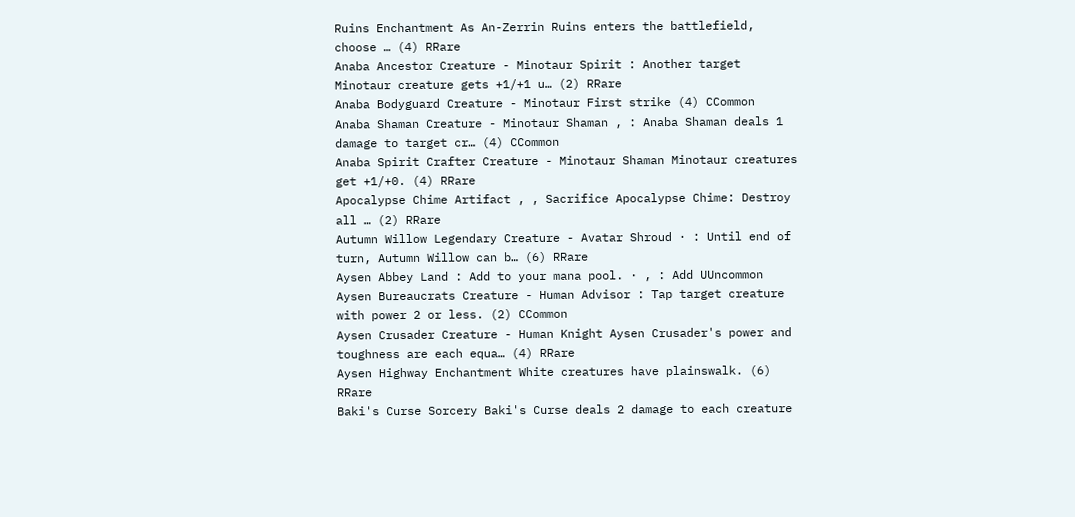Ruins Enchantment As An-Zerrin Ruins enters the battlefield, choose … (4) RRare
Anaba Ancestor Creature - Minotaur Spirit : Another target Minotaur creature gets +1/+1 u… (2) RRare
Anaba Bodyguard Creature - Minotaur First strike (4) CCommon
Anaba Shaman Creature - Minotaur Shaman , : Anaba Shaman deals 1 damage to target cr… (4) CCommon
Anaba Spirit Crafter Creature - Minotaur Shaman Minotaur creatures get +1/+0. (4) RRare
Apocalypse Chime Artifact , , Sacrifice Apocalypse Chime: Destroy all … (2) RRare
Autumn Willow Legendary Creature - Avatar Shroud · : Until end of turn, Autumn Willow can b… (6) RRare
Aysen Abbey Land : Add to your mana pool. · , : Add UUncommon
Aysen Bureaucrats Creature - Human Advisor : Tap target creature with power 2 or less. (2) CCommon
Aysen Crusader Creature - Human Knight Aysen Crusader's power and toughness are each equa… (4) RRare
Aysen Highway Enchantment White creatures have plainswalk. (6) RRare
Baki's Curse Sorcery Baki's Curse deals 2 damage to each creature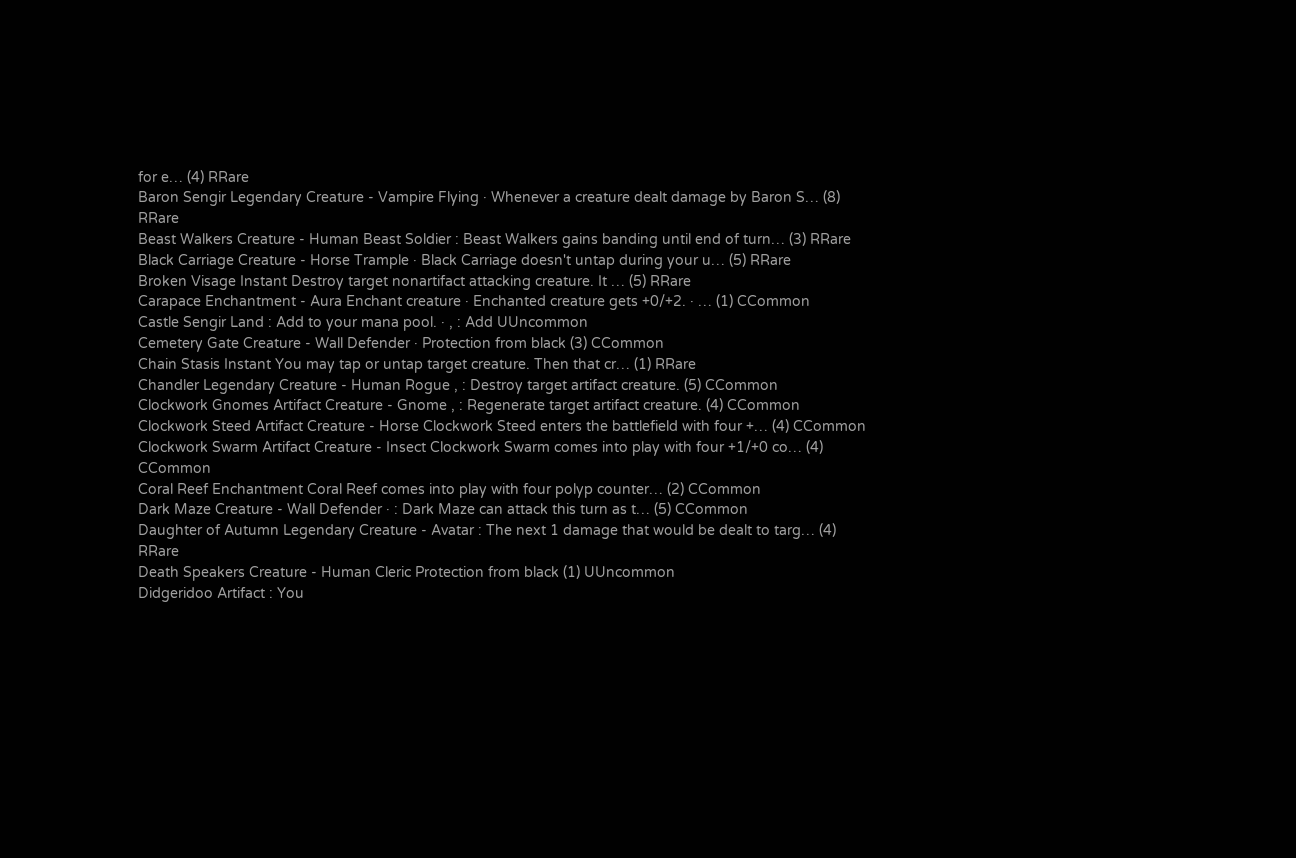for e… (4) RRare
Baron Sengir Legendary Creature - Vampire Flying · Whenever a creature dealt damage by Baron S… (8) RRare
Beast Walkers Creature - Human Beast Soldier : Beast Walkers gains banding until end of turn… (3) RRare
Black Carriage Creature - Horse Trample · Black Carriage doesn't untap during your u… (5) RRare
Broken Visage Instant Destroy target nonartifact attacking creature. It … (5) RRare
Carapace Enchantment - Aura Enchant creature · Enchanted creature gets +0/+2. · … (1) CCommon
Castle Sengir Land : Add to your mana pool. · , : Add UUncommon
Cemetery Gate Creature - Wall Defender · Protection from black (3) CCommon
Chain Stasis Instant You may tap or untap target creature. Then that cr… (1) RRare
Chandler Legendary Creature - Human Rogue , : Destroy target artifact creature. (5) CCommon
Clockwork Gnomes Artifact Creature - Gnome , : Regenerate target artifact creature. (4) CCommon
Clockwork Steed Artifact Creature - Horse Clockwork Steed enters the battlefield with four +… (4) CCommon
Clockwork Swarm Artifact Creature - Insect Clockwork Swarm comes into play with four +1/+0 co… (4) CCommon
Coral Reef Enchantment Coral Reef comes into play with four polyp counter… (2) CCommon
Dark Maze Creature - Wall Defender · : Dark Maze can attack this turn as t… (5) CCommon
Daughter of Autumn Legendary Creature - Avatar : The next 1 damage that would be dealt to targ… (4) RRare
Death Speakers Creature - Human Cleric Protection from black (1) UUncommon
Didgeridoo Artifact : You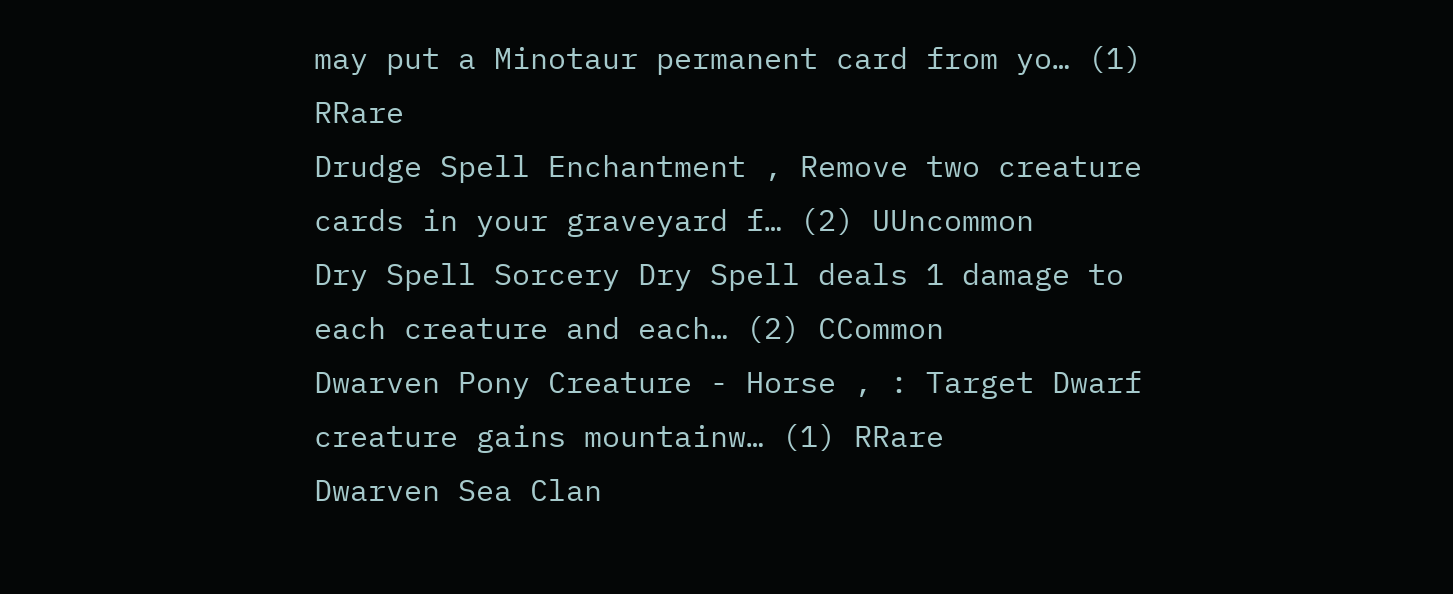may put a Minotaur permanent card from yo… (1) RRare
Drudge Spell Enchantment , Remove two creature cards in your graveyard f… (2) UUncommon
Dry Spell Sorcery Dry Spell deals 1 damage to each creature and each… (2) CCommon
Dwarven Pony Creature - Horse , : Target Dwarf creature gains mountainw… (1) RRare
Dwarven Sea Clan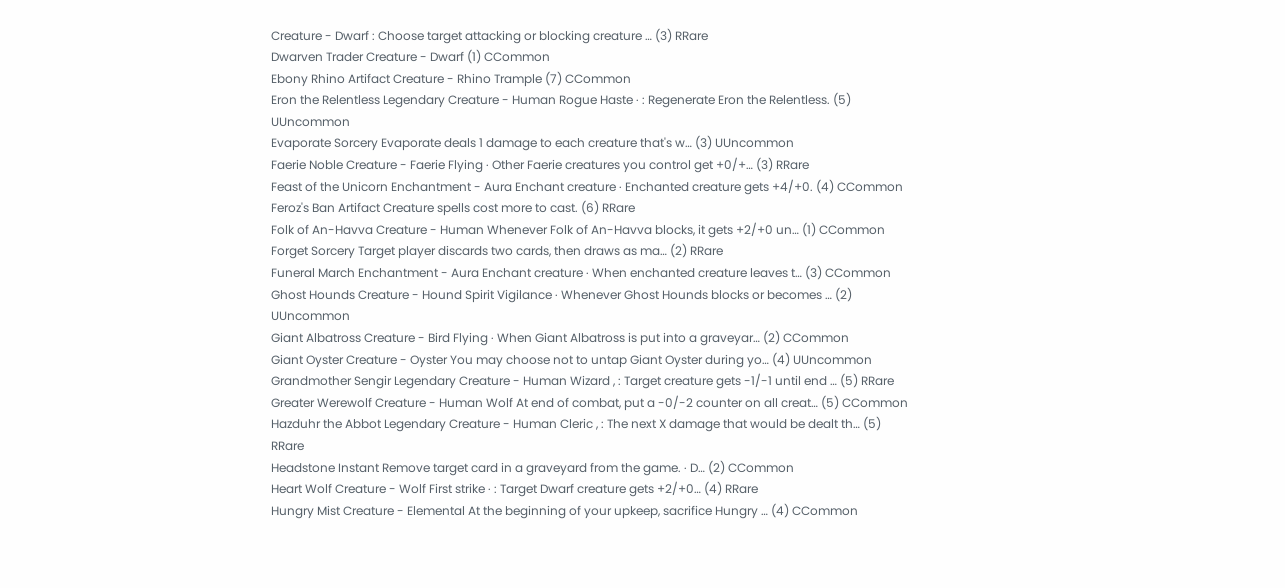Creature - Dwarf : Choose target attacking or blocking creature … (3) RRare
Dwarven Trader Creature - Dwarf (1) CCommon
Ebony Rhino Artifact Creature - Rhino Trample (7) CCommon
Eron the Relentless Legendary Creature - Human Rogue Haste · : Regenerate Eron the Relentless. (5) UUncommon
Evaporate Sorcery Evaporate deals 1 damage to each creature that's w… (3) UUncommon
Faerie Noble Creature - Faerie Flying · Other Faerie creatures you control get +0/+… (3) RRare
Feast of the Unicorn Enchantment - Aura Enchant creature · Enchanted creature gets +4/+0. (4) CCommon
Feroz's Ban Artifact Creature spells cost more to cast. (6) RRare
Folk of An-Havva Creature - Human Whenever Folk of An-Havva blocks, it gets +2/+0 un… (1) CCommon
Forget Sorcery Target player discards two cards, then draws as ma… (2) RRare
Funeral March Enchantment - Aura Enchant creature · When enchanted creature leaves t… (3) CCommon
Ghost Hounds Creature - Hound Spirit Vigilance · Whenever Ghost Hounds blocks or becomes … (2) UUncommon
Giant Albatross Creature - Bird Flying · When Giant Albatross is put into a graveyar… (2) CCommon
Giant Oyster Creature - Oyster You may choose not to untap Giant Oyster during yo… (4) UUncommon
Grandmother Sengir Legendary Creature - Human Wizard , : Target creature gets -1/-1 until end … (5) RRare
Greater Werewolf Creature - Human Wolf At end of combat, put a -0/-2 counter on all creat… (5) CCommon
Hazduhr the Abbot Legendary Creature - Human Cleric , : The next X damage that would be dealt th… (5) RRare
Headstone Instant Remove target card in a graveyard from the game. · D… (2) CCommon
Heart Wolf Creature - Wolf First strike · : Target Dwarf creature gets +2/+0… (4) RRare
Hungry Mist Creature - Elemental At the beginning of your upkeep, sacrifice Hungry … (4) CCommon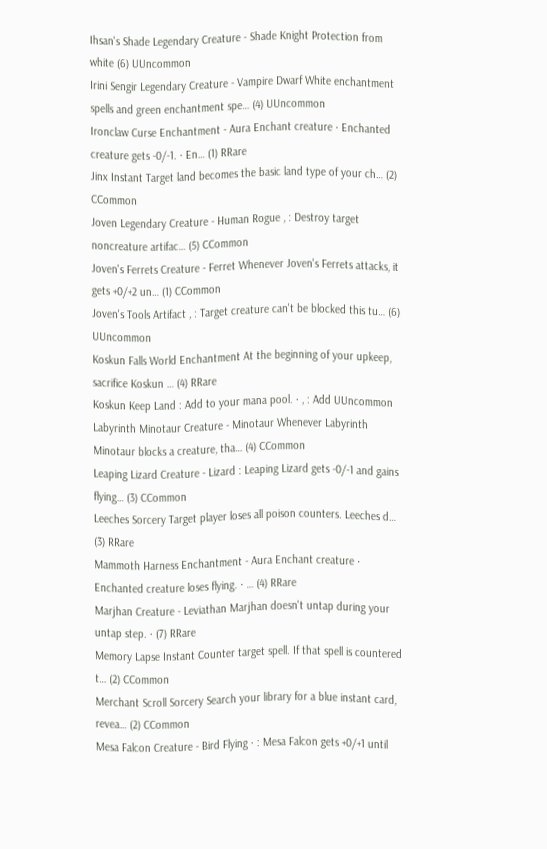Ihsan's Shade Legendary Creature - Shade Knight Protection from white (6) UUncommon
Irini Sengir Legendary Creature - Vampire Dwarf White enchantment spells and green enchantment spe… (4) UUncommon
Ironclaw Curse Enchantment - Aura Enchant creature · Enchanted creature gets -0/-1. · En… (1) RRare
Jinx Instant Target land becomes the basic land type of your ch… (2) CCommon
Joven Legendary Creature - Human Rogue , : Destroy target noncreature artifac… (5) CCommon
Joven's Ferrets Creature - Ferret Whenever Joven's Ferrets attacks, it gets +0/+2 un… (1) CCommon
Joven's Tools Artifact , : Target creature can't be blocked this tu… (6) UUncommon
Koskun Falls World Enchantment At the beginning of your upkeep, sacrifice Koskun … (4) RRare
Koskun Keep Land : Add to your mana pool. · , : Add UUncommon
Labyrinth Minotaur Creature - Minotaur Whenever Labyrinth Minotaur blocks a creature, tha… (4) CCommon
Leaping Lizard Creature - Lizard : Leaping Lizard gets -0/-1 and gains flying… (3) CCommon
Leeches Sorcery Target player loses all poison counters. Leeches d… (3) RRare
Mammoth Harness Enchantment - Aura Enchant creature · Enchanted creature loses flying. · … (4) RRare
Marjhan Creature - Leviathan Marjhan doesn't untap during your untap step. · (7) RRare
Memory Lapse Instant Counter target spell. If that spell is countered t… (2) CCommon
Merchant Scroll Sorcery Search your library for a blue instant card, revea… (2) CCommon
Mesa Falcon Creature - Bird Flying · : Mesa Falcon gets +0/+1 until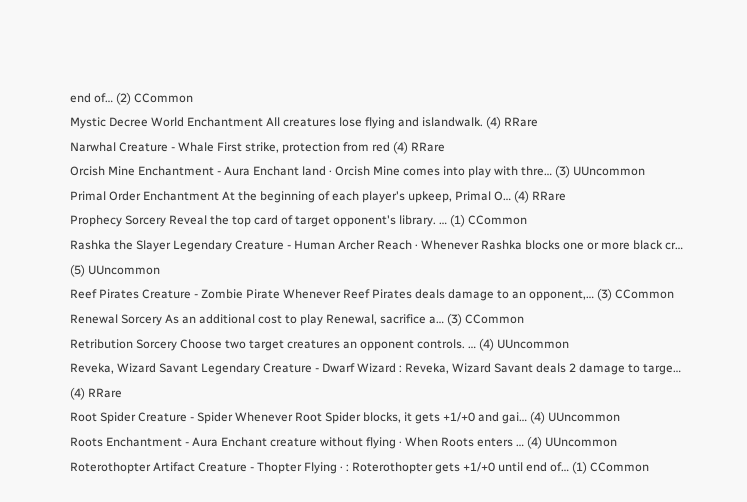end of… (2) CCommon
Mystic Decree World Enchantment All creatures lose flying and islandwalk. (4) RRare
Narwhal Creature - Whale First strike, protection from red (4) RRare
Orcish Mine Enchantment - Aura Enchant land · Orcish Mine comes into play with thre… (3) UUncommon
Primal Order Enchantment At the beginning of each player's upkeep, Primal O… (4) RRare
Prophecy Sorcery Reveal the top card of target opponent's library. … (1) CCommon
Rashka the Slayer Legendary Creature - Human Archer Reach · Whenever Rashka blocks one or more black cr… (5) UUncommon
Reef Pirates Creature - Zombie Pirate Whenever Reef Pirates deals damage to an opponent,… (3) CCommon
Renewal Sorcery As an additional cost to play Renewal, sacrifice a… (3) CCommon
Retribution Sorcery Choose two target creatures an opponent controls. … (4) UUncommon
Reveka, Wizard Savant Legendary Creature - Dwarf Wizard : Reveka, Wizard Savant deals 2 damage to targe… (4) RRare
Root Spider Creature - Spider Whenever Root Spider blocks, it gets +1/+0 and gai… (4) UUncommon
Roots Enchantment - Aura Enchant creature without flying · When Roots enters … (4) UUncommon
Roterothopter Artifact Creature - Thopter Flying · : Roterothopter gets +1/+0 until end of… (1) CCommon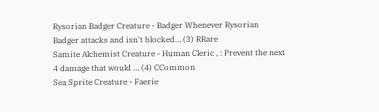Rysorian Badger Creature - Badger Whenever Rysorian Badger attacks and isn't blocked… (3) RRare
Samite Alchemist Creature - Human Cleric , : Prevent the next 4 damage that would … (4) CCommon
Sea Sprite Creature - Faerie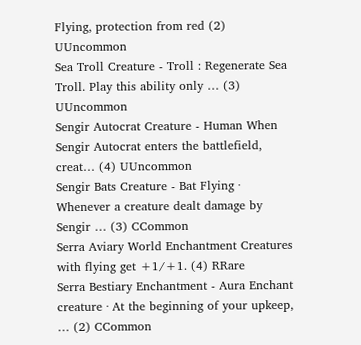Flying, protection from red (2) UUncommon
Sea Troll Creature - Troll : Regenerate Sea Troll. Play this ability only … (3) UUncommon
Sengir Autocrat Creature - Human When Sengir Autocrat enters the battlefield, creat… (4) UUncommon
Sengir Bats Creature - Bat Flying · Whenever a creature dealt damage by Sengir … (3) CCommon
Serra Aviary World Enchantment Creatures with flying get +1/+1. (4) RRare
Serra Bestiary Enchantment - Aura Enchant creature · At the beginning of your upkeep, … (2) CCommon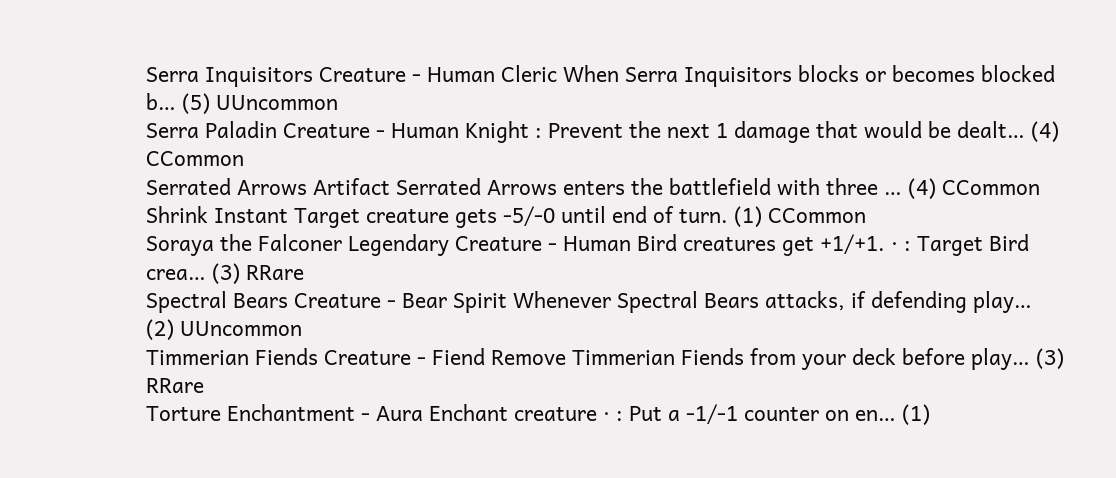Serra Inquisitors Creature - Human Cleric When Serra Inquisitors blocks or becomes blocked b… (5) UUncommon
Serra Paladin Creature - Human Knight : Prevent the next 1 damage that would be dealt… (4) CCommon
Serrated Arrows Artifact Serrated Arrows enters the battlefield with three … (4) CCommon
Shrink Instant Target creature gets -5/-0 until end of turn. (1) CCommon
Soraya the Falconer Legendary Creature - Human Bird creatures get +1/+1. · : Target Bird crea… (3) RRare
Spectral Bears Creature - Bear Spirit Whenever Spectral Bears attacks, if defending play… (2) UUncommon
Timmerian Fiends Creature - Fiend Remove Timmerian Fiends from your deck before play… (3) RRare
Torture Enchantment - Aura Enchant creature · : Put a -1/-1 counter on en… (1)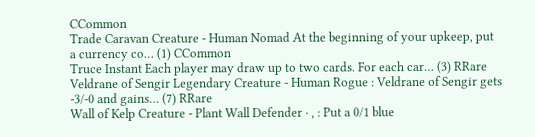CCommon
Trade Caravan Creature - Human Nomad At the beginning of your upkeep, put a currency co… (1) CCommon
Truce Instant Each player may draw up to two cards. For each car… (3) RRare
Veldrane of Sengir Legendary Creature - Human Rogue : Veldrane of Sengir gets -3/-0 and gains… (7) RRare
Wall of Kelp Creature - Plant Wall Defender · , : Put a 0/1 blue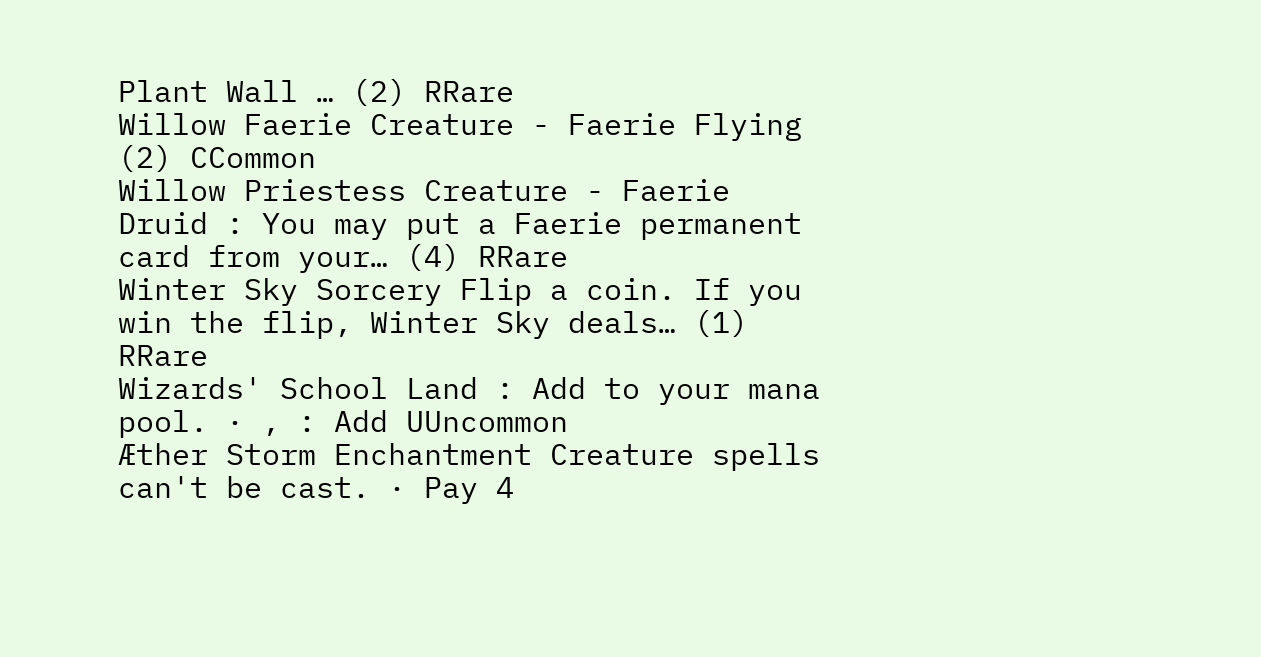Plant Wall … (2) RRare
Willow Faerie Creature - Faerie Flying (2) CCommon
Willow Priestess Creature - Faerie Druid : You may put a Faerie permanent card from your… (4) RRare
Winter Sky Sorcery Flip a coin. If you win the flip, Winter Sky deals… (1) RRare
Wizards' School Land : Add to your mana pool. · , : Add UUncommon
Æther Storm Enchantment Creature spells can't be cast. · Pay 4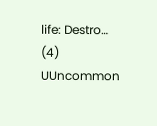life: Destro… (4) UUncommon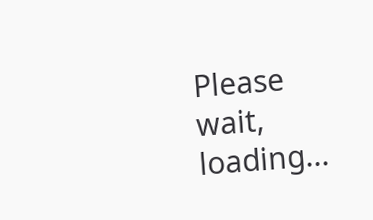Please wait, loading...